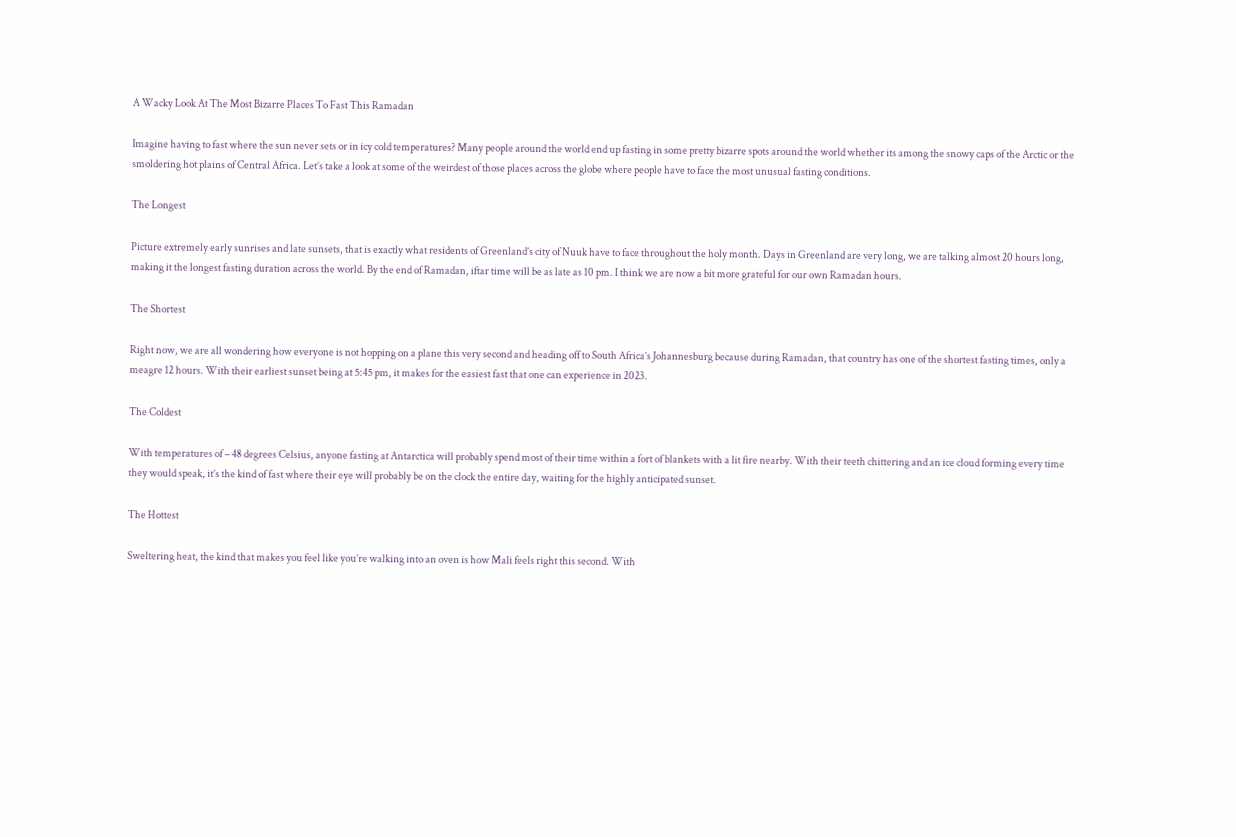A Wacky Look At The Most Bizarre Places To Fast This Ramadan

Imagine having to fast where the sun never sets or in icy cold temperatures? Many people around the world end up fasting in some pretty bizarre spots around the world whether its among the snowy caps of the Arctic or the smoldering hot plains of Central Africa. Let’s take a look at some of the weirdest of those places across the globe where people have to face the most unusual fasting conditions.

The Longest

Picture extremely early sunrises and late sunsets, that is exactly what residents of Greenland’s city of Nuuk have to face throughout the holy month. Days in Greenland are very long, we are talking almost 20 hours long, making it the longest fasting duration across the world. By the end of Ramadan, iftar time will be as late as 10 pm. I think we are now a bit more grateful for our own Ramadan hours.

The Shortest

Right now, we are all wondering how everyone is not hopping on a plane this very second and heading off to South Africa’s Johannesburg because during Ramadan, that country has one of the shortest fasting times, only a meagre 12 hours. With their earliest sunset being at 5:45 pm, it makes for the easiest fast that one can experience in 2023.

The Coldest

With temperatures of – 48 degrees Celsius, anyone fasting at Antarctica will probably spend most of their time within a fort of blankets with a lit fire nearby. With their teeth chittering and an ice cloud forming every time they would speak, it’s the kind of fast where their eye will probably be on the clock the entire day, waiting for the highly anticipated sunset.

The Hottest

Sweltering heat, the kind that makes you feel like you’re walking into an oven is how Mali feels right this second. With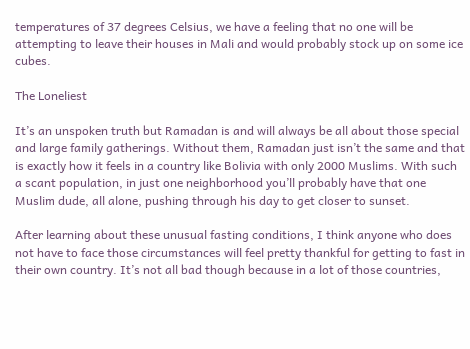temperatures of 37 degrees Celsius, we have a feeling that no one will be attempting to leave their houses in Mali and would probably stock up on some ice cubes.

The Loneliest

It’s an unspoken truth but Ramadan is and will always be all about those special and large family gatherings. Without them, Ramadan just isn’t the same and that is exactly how it feels in a country like Bolivia with only 2000 Muslims. With such a scant population, in just one neighborhood you’ll probably have that one Muslim dude, all alone, pushing through his day to get closer to sunset.

After learning about these unusual fasting conditions, I think anyone who does not have to face those circumstances will feel pretty thankful for getting to fast in their own country. It’s not all bad though because in a lot of those countries,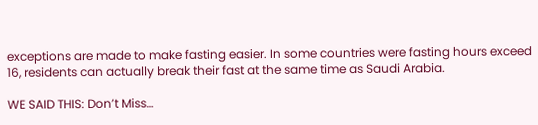exceptions are made to make fasting easier. In some countries were fasting hours exceed 16, residents can actually break their fast at the same time as Saudi Arabia.

WE SAID THIS: Don’t Miss…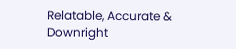Relatable, Accurate & Downright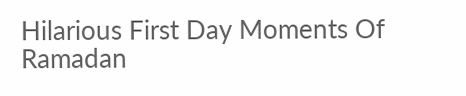Hilarious First Day Moments Of Ramadan